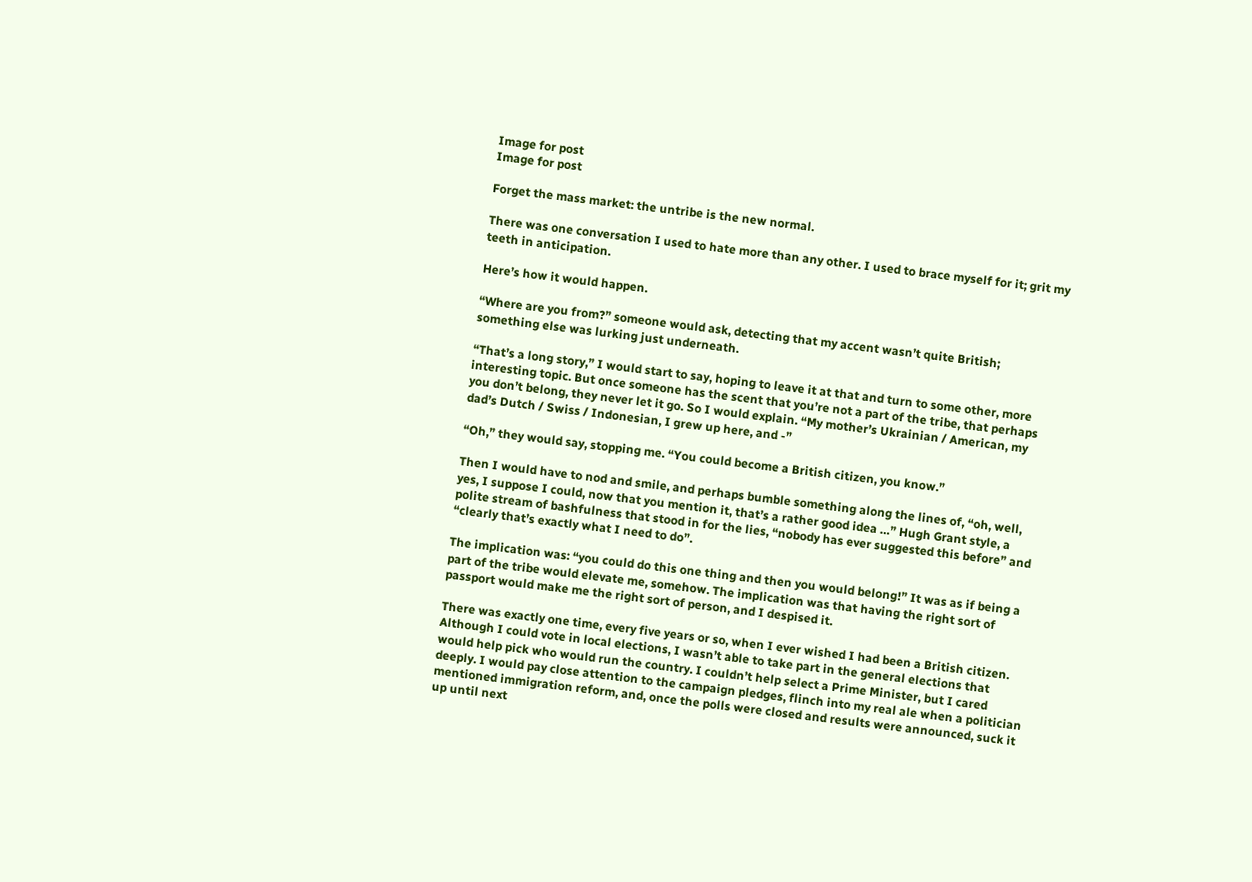Image for post
Image for post

Forget the mass market: the untribe is the new normal.

There was one conversation I used to hate more than any other. I used to brace myself for it; grit my teeth in anticipation.

Here’s how it would happen.

“Where are you from?” someone would ask, detecting that my accent wasn’t quite British; something else was lurking just underneath.

“That’s a long story,” I would start to say, hoping to leave it at that and turn to some other, more interesting topic. But once someone has the scent that you’re not a part of the tribe, that perhaps you don’t belong, they never let it go. So I would explain. “My mother’s Ukrainian / American, my dad’s Dutch / Swiss / Indonesian, I grew up here, and -”

“Oh,” they would say, stopping me. “You could become a British citizen, you know.”

Then I would have to nod and smile, and perhaps bumble something along the lines of, “oh, well, yes, I suppose I could, now that you mention it, that’s a rather good idea …” Hugh Grant style, a polite stream of bashfulness that stood in for the lies, “nobody has ever suggested this before” and “clearly that’s exactly what I need to do”.

The implication was: “you could do this one thing and then you would belong!” It was as if being a part of the tribe would elevate me, somehow. The implication was that having the right sort of passport would make me the right sort of person, and I despised it.

There was exactly one time, every five years or so, when I ever wished I had been a British citizen. Although I could vote in local elections, I wasn’t able to take part in the general elections that would help pick who would run the country. I couldn’t help select a Prime Minister, but I cared deeply. I would pay close attention to the campaign pledges, flinch into my real ale when a politician mentioned immigration reform, and, once the polls were closed and results were announced, suck it up until next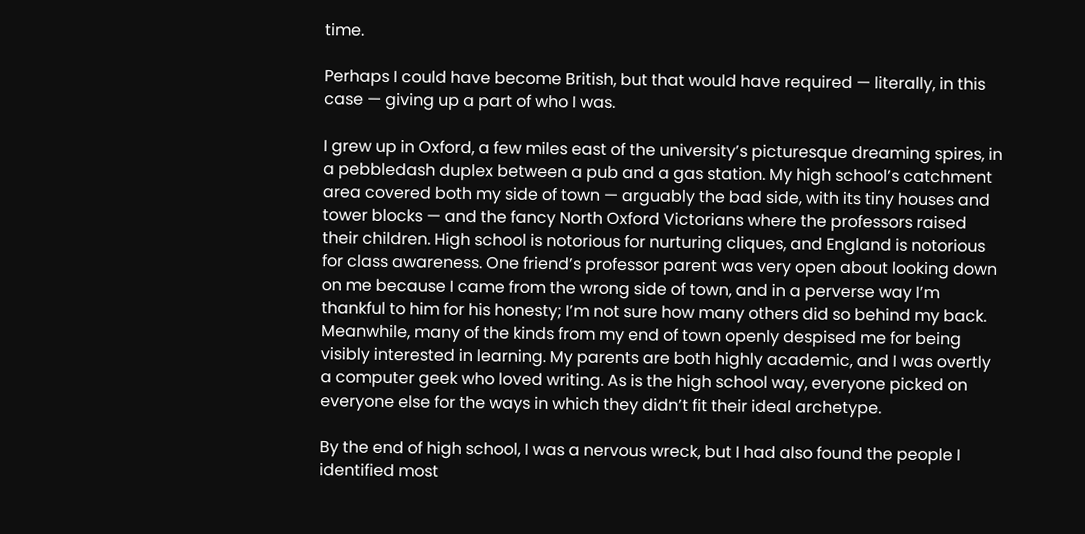time.

Perhaps I could have become British, but that would have required — literally, in this case — giving up a part of who I was.

I grew up in Oxford, a few miles east of the university’s picturesque dreaming spires, in a pebbledash duplex between a pub and a gas station. My high school’s catchment area covered both my side of town — arguably the bad side, with its tiny houses and tower blocks — and the fancy North Oxford Victorians where the professors raised their children. High school is notorious for nurturing cliques, and England is notorious for class awareness. One friend’s professor parent was very open about looking down on me because I came from the wrong side of town, and in a perverse way I’m thankful to him for his honesty; I’m not sure how many others did so behind my back. Meanwhile, many of the kinds from my end of town openly despised me for being visibly interested in learning. My parents are both highly academic, and I was overtly a computer geek who loved writing. As is the high school way, everyone picked on everyone else for the ways in which they didn’t fit their ideal archetype.

By the end of high school, I was a nervous wreck, but I had also found the people I identified most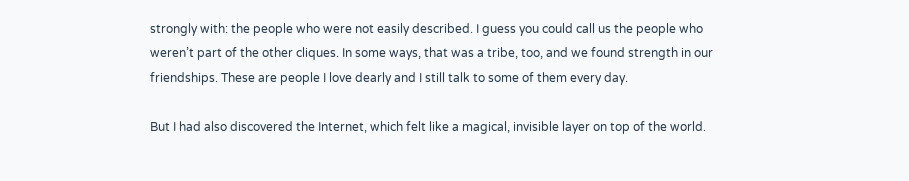strongly with: the people who were not easily described. I guess you could call us the people who weren’t part of the other cliques. In some ways, that was a tribe, too, and we found strength in our friendships. These are people I love dearly and I still talk to some of them every day.

But I had also discovered the Internet, which felt like a magical, invisible layer on top of the world.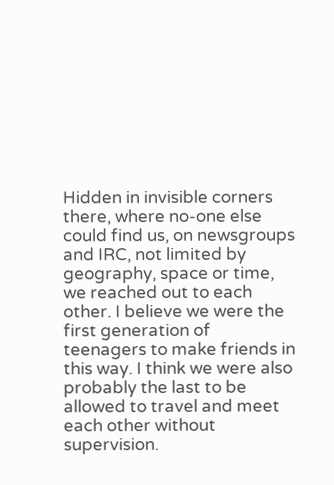Hidden in invisible corners there, where no-one else could find us, on newsgroups and IRC, not limited by geography, space or time, we reached out to each other. I believe we were the first generation of teenagers to make friends in this way. I think we were also probably the last to be allowed to travel and meet each other without supervision.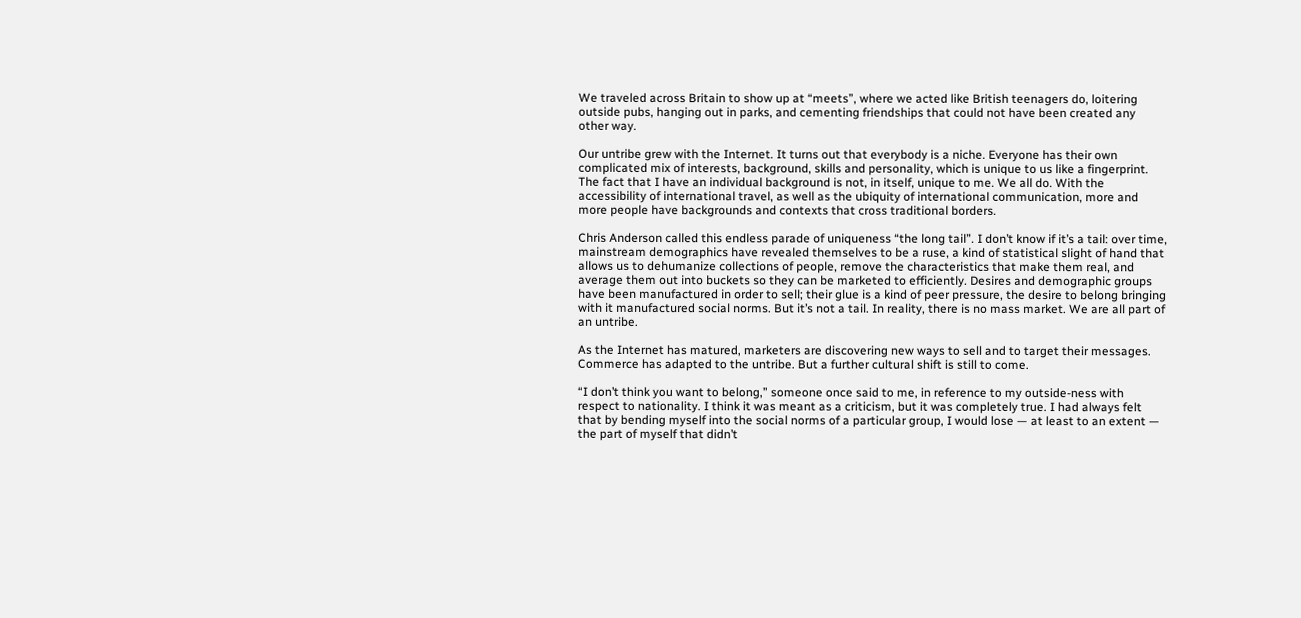We traveled across Britain to show up at “meets”, where we acted like British teenagers do, loitering outside pubs, hanging out in parks, and cementing friendships that could not have been created any other way.

Our untribe grew with the Internet. It turns out that everybody is a niche. Everyone has their own complicated mix of interests, background, skills and personality, which is unique to us like a fingerprint. The fact that I have an individual background is not, in itself, unique to me. We all do. With the accessibility of international travel, as well as the ubiquity of international communication, more and more people have backgrounds and contexts that cross traditional borders.

Chris Anderson called this endless parade of uniqueness “the long tail”. I don’t know if it’s a tail: over time, mainstream demographics have revealed themselves to be a ruse, a kind of statistical slight of hand that allows us to dehumanize collections of people, remove the characteristics that make them real, and average them out into buckets so they can be marketed to efficiently. Desires and demographic groups have been manufactured in order to sell; their glue is a kind of peer pressure, the desire to belong bringing with it manufactured social norms. But it’s not a tail. In reality, there is no mass market. We are all part of an untribe.

As the Internet has matured, marketers are discovering new ways to sell and to target their messages. Commerce has adapted to the untribe. But a further cultural shift is still to come.

“I don’t think you want to belong,” someone once said to me, in reference to my outside-ness with respect to nationality. I think it was meant as a criticism, but it was completely true. I had always felt that by bending myself into the social norms of a particular group, I would lose — at least to an extent — the part of myself that didn’t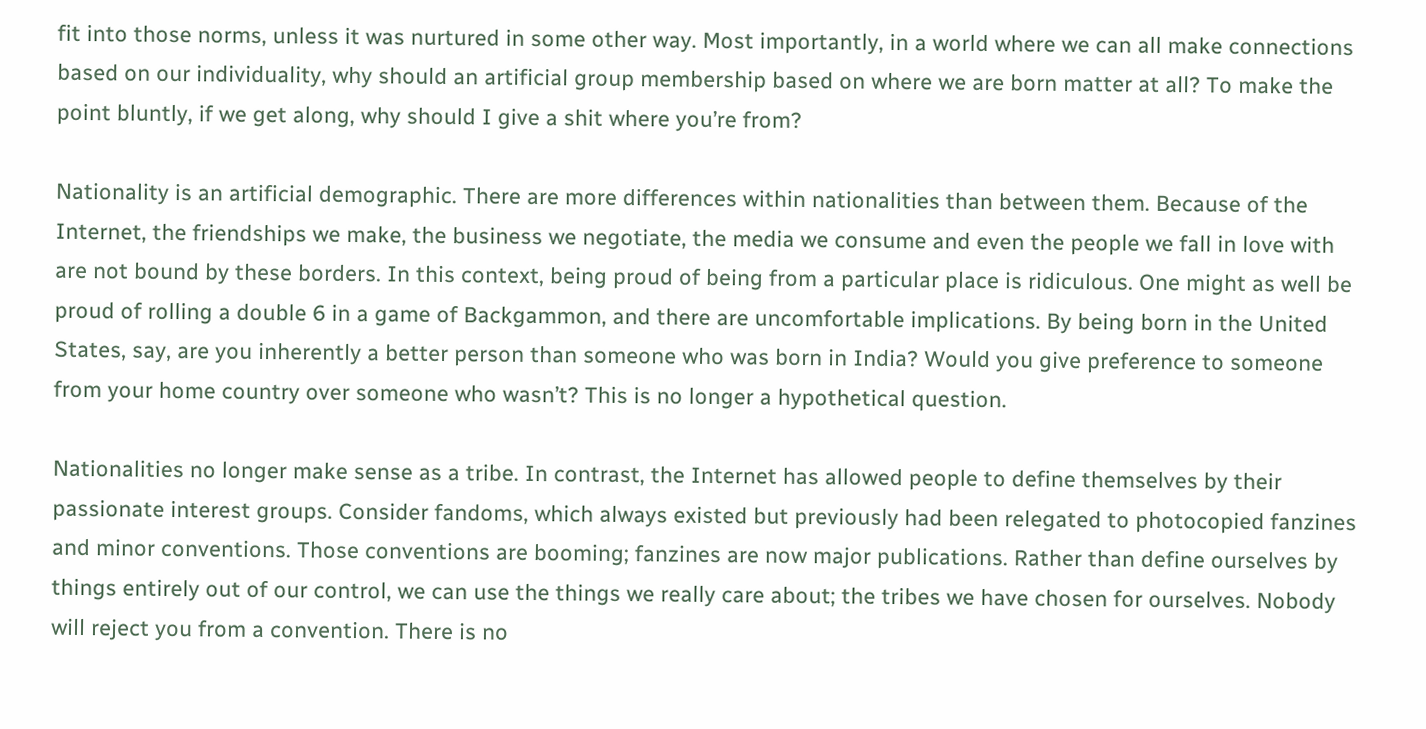fit into those norms, unless it was nurtured in some other way. Most importantly, in a world where we can all make connections based on our individuality, why should an artificial group membership based on where we are born matter at all? To make the point bluntly, if we get along, why should I give a shit where you’re from?

Nationality is an artificial demographic. There are more differences within nationalities than between them. Because of the Internet, the friendships we make, the business we negotiate, the media we consume and even the people we fall in love with are not bound by these borders. In this context, being proud of being from a particular place is ridiculous. One might as well be proud of rolling a double 6 in a game of Backgammon, and there are uncomfortable implications. By being born in the United States, say, are you inherently a better person than someone who was born in India? Would you give preference to someone from your home country over someone who wasn’t? This is no longer a hypothetical question.

Nationalities no longer make sense as a tribe. In contrast, the Internet has allowed people to define themselves by their passionate interest groups. Consider fandoms, which always existed but previously had been relegated to photocopied fanzines and minor conventions. Those conventions are booming; fanzines are now major publications. Rather than define ourselves by things entirely out of our control, we can use the things we really care about; the tribes we have chosen for ourselves. Nobody will reject you from a convention. There is no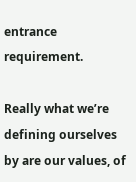entrance requirement.

Really what we’re defining ourselves by are our values, of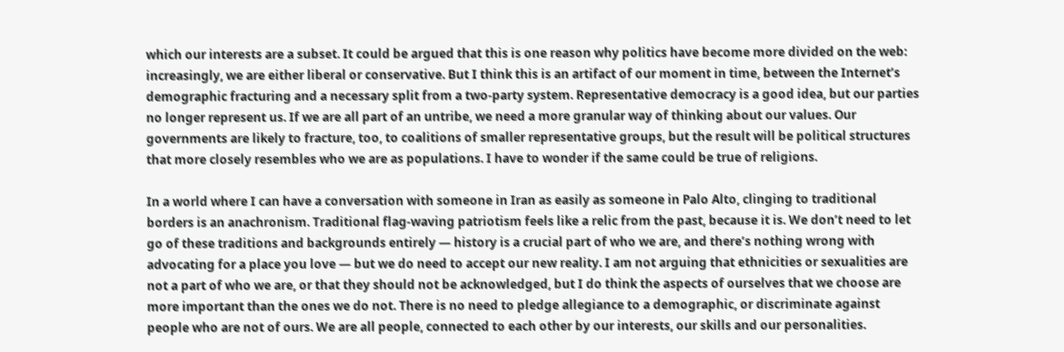which our interests are a subset. It could be argued that this is one reason why politics have become more divided on the web: increasingly, we are either liberal or conservative. But I think this is an artifact of our moment in time, between the Internet’s demographic fracturing and a necessary split from a two-party system. Representative democracy is a good idea, but our parties no longer represent us. If we are all part of an untribe, we need a more granular way of thinking about our values. Our governments are likely to fracture, too, to coalitions of smaller representative groups, but the result will be political structures that more closely resembles who we are as populations. I have to wonder if the same could be true of religions.

In a world where I can have a conversation with someone in Iran as easily as someone in Palo Alto, clinging to traditional borders is an anachronism. Traditional flag-waving patriotism feels like a relic from the past, because it is. We don’t need to let go of these traditions and backgrounds entirely — history is a crucial part of who we are, and there’s nothing wrong with advocating for a place you love — but we do need to accept our new reality. I am not arguing that ethnicities or sexualities are not a part of who we are, or that they should not be acknowledged, but I do think the aspects of ourselves that we choose are more important than the ones we do not. There is no need to pledge allegiance to a demographic, or discriminate against people who are not of ours. We are all people, connected to each other by our interests, our skills and our personalities.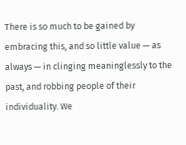There is so much to be gained by embracing this, and so little value — as always — in clinging meaninglessly to the past, and robbing people of their individuality. We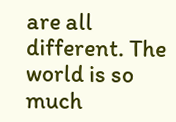are all different. The world is so much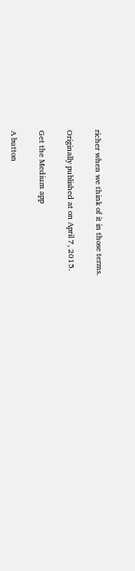richer when we think of it in those terms.

Originally published at on April 7, 2015.

Get the Medium app

A button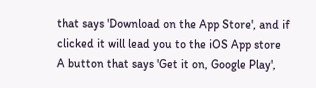that says 'Download on the App Store', and if clicked it will lead you to the iOS App store
A button that says 'Get it on, Google Play',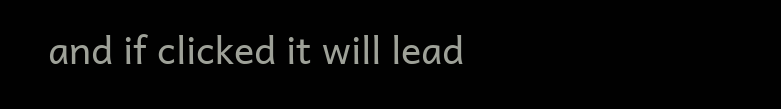and if clicked it will lead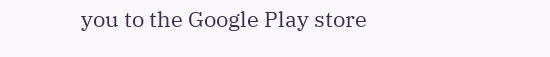you to the Google Play store